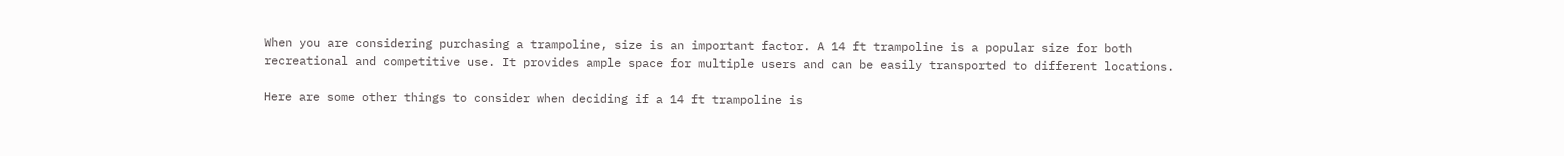When you are considering purchasing a trampoline, size is an important factor. A 14 ft trampoline is a popular size for both recreational and competitive use. It provides ample space for multiple users and can be easily transported to different locations.

Here are some other things to consider when deciding if a 14 ft trampoline is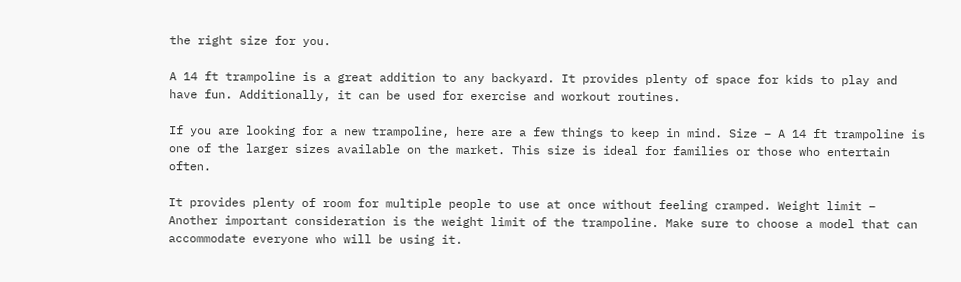the right size for you.

A 14 ft trampoline is a great addition to any backyard. It provides plenty of space for kids to play and have fun. Additionally, it can be used for exercise and workout routines.

If you are looking for a new trampoline, here are a few things to keep in mind. Size – A 14 ft trampoline is one of the larger sizes available on the market. This size is ideal for families or those who entertain often.

It provides plenty of room for multiple people to use at once without feeling cramped. Weight limit – Another important consideration is the weight limit of the trampoline. Make sure to choose a model that can accommodate everyone who will be using it.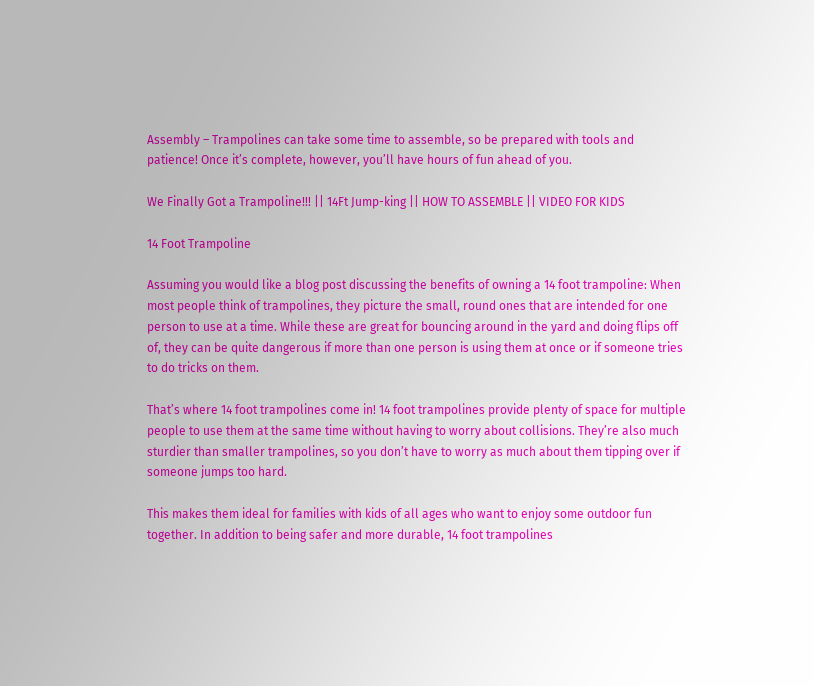Assembly – Trampolines can take some time to assemble, so be prepared with tools and patience! Once it’s complete, however, you’ll have hours of fun ahead of you.

We Finally Got a Trampoline!!! || 14Ft Jump-king || HOW TO ASSEMBLE || VIDEO FOR KIDS

14 Foot Trampoline

Assuming you would like a blog post discussing the benefits of owning a 14 foot trampoline: When most people think of trampolines, they picture the small, round ones that are intended for one person to use at a time. While these are great for bouncing around in the yard and doing flips off of, they can be quite dangerous if more than one person is using them at once or if someone tries to do tricks on them.

That’s where 14 foot trampolines come in! 14 foot trampolines provide plenty of space for multiple people to use them at the same time without having to worry about collisions. They’re also much sturdier than smaller trampolines, so you don’t have to worry as much about them tipping over if someone jumps too hard.

This makes them ideal for families with kids of all ages who want to enjoy some outdoor fun together. In addition to being safer and more durable, 14 foot trampolines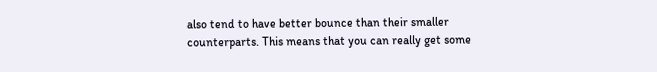also tend to have better bounce than their smaller counterparts. This means that you can really get some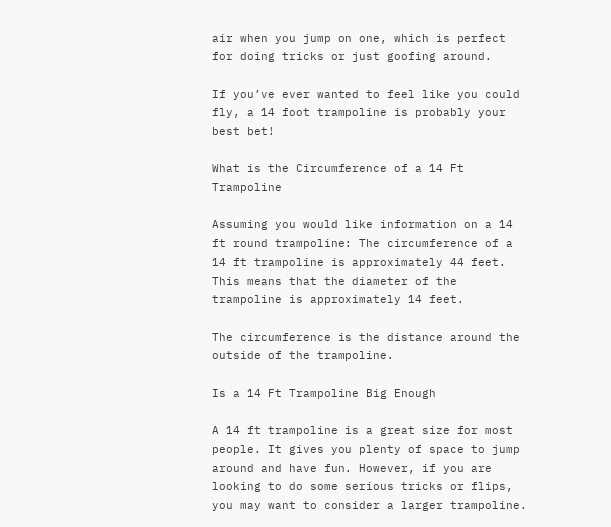air when you jump on one, which is perfect for doing tricks or just goofing around.

If you’ve ever wanted to feel like you could fly, a 14 foot trampoline is probably your best bet!

What is the Circumference of a 14 Ft Trampoline

Assuming you would like information on a 14 ft round trampoline: The circumference of a 14 ft trampoline is approximately 44 feet. This means that the diameter of the trampoline is approximately 14 feet.

The circumference is the distance around the outside of the trampoline.

Is a 14 Ft Trampoline Big Enough

A 14 ft trampoline is a great size for most people. It gives you plenty of space to jump around and have fun. However, if you are looking to do some serious tricks or flips, you may want to consider a larger trampoline.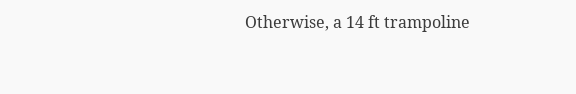Otherwise, a 14 ft trampoline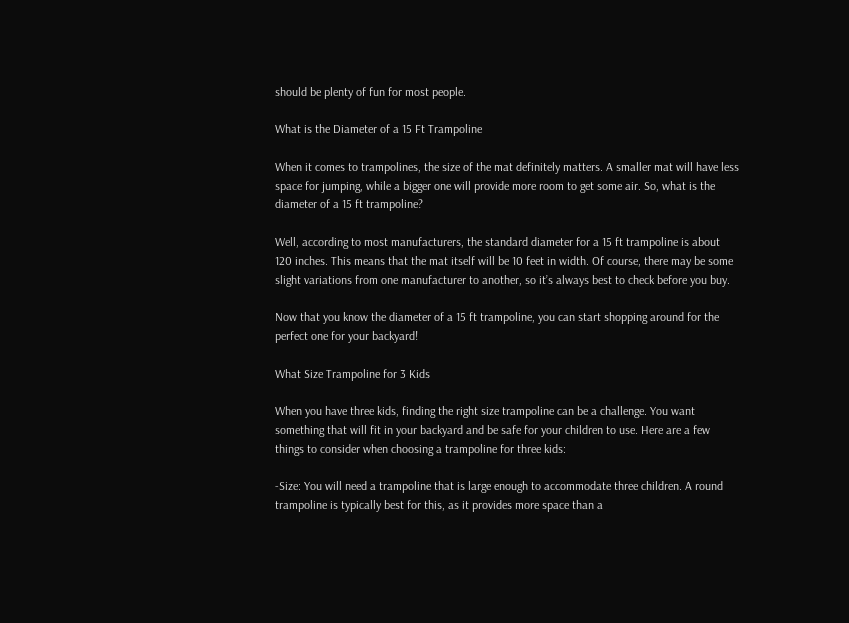should be plenty of fun for most people.

What is the Diameter of a 15 Ft Trampoline

When it comes to trampolines, the size of the mat definitely matters. A smaller mat will have less space for jumping, while a bigger one will provide more room to get some air. So, what is the diameter of a 15 ft trampoline?

Well, according to most manufacturers, the standard diameter for a 15 ft trampoline is about 120 inches. This means that the mat itself will be 10 feet in width. Of course, there may be some slight variations from one manufacturer to another, so it’s always best to check before you buy.

Now that you know the diameter of a 15 ft trampoline, you can start shopping around for the perfect one for your backyard!

What Size Trampoline for 3 Kids

When you have three kids, finding the right size trampoline can be a challenge. You want something that will fit in your backyard and be safe for your children to use. Here are a few things to consider when choosing a trampoline for three kids:

-Size: You will need a trampoline that is large enough to accommodate three children. A round trampoline is typically best for this, as it provides more space than a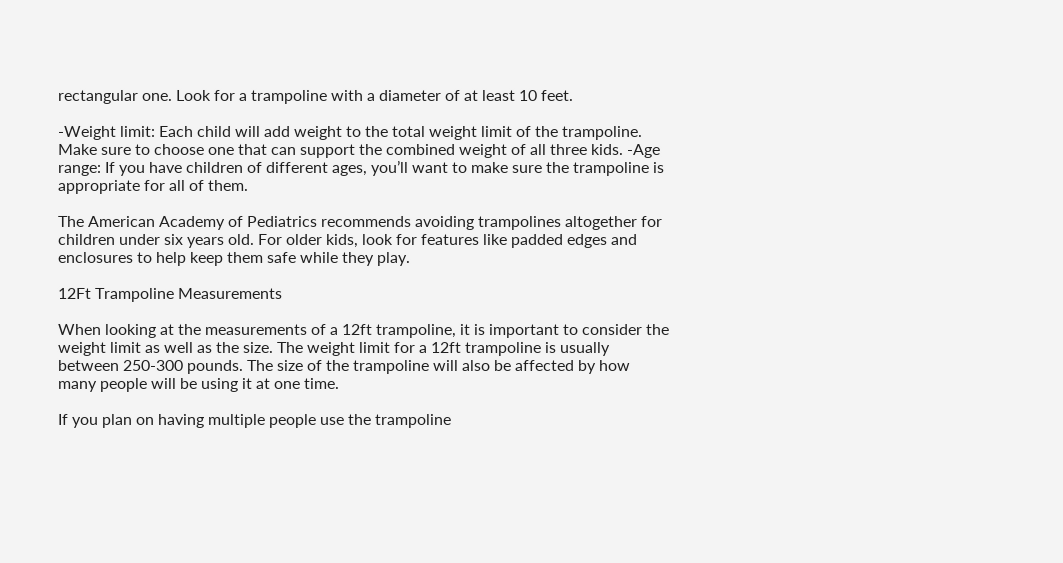rectangular one. Look for a trampoline with a diameter of at least 10 feet.

-Weight limit: Each child will add weight to the total weight limit of the trampoline. Make sure to choose one that can support the combined weight of all three kids. -Age range: If you have children of different ages, you’ll want to make sure the trampoline is appropriate for all of them.

The American Academy of Pediatrics recommends avoiding trampolines altogether for children under six years old. For older kids, look for features like padded edges and enclosures to help keep them safe while they play.

12Ft Trampoline Measurements

When looking at the measurements of a 12ft trampoline, it is important to consider the weight limit as well as the size. The weight limit for a 12ft trampoline is usually between 250-300 pounds. The size of the trampoline will also be affected by how many people will be using it at one time.

If you plan on having multiple people use the trampoline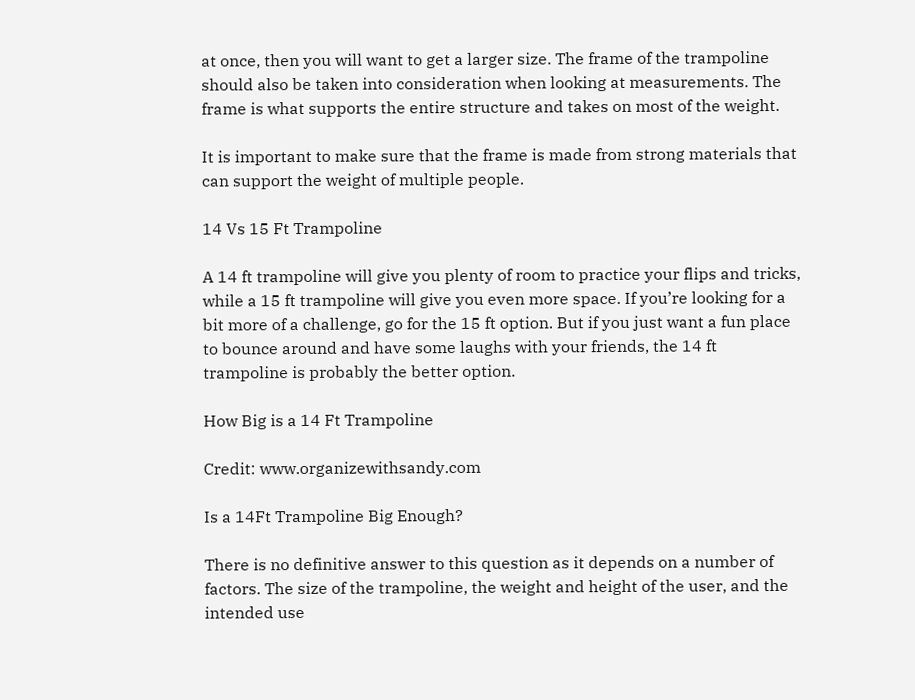at once, then you will want to get a larger size. The frame of the trampoline should also be taken into consideration when looking at measurements. The frame is what supports the entire structure and takes on most of the weight.

It is important to make sure that the frame is made from strong materials that can support the weight of multiple people.

14 Vs 15 Ft Trampoline

A 14 ft trampoline will give you plenty of room to practice your flips and tricks, while a 15 ft trampoline will give you even more space. If you’re looking for a bit more of a challenge, go for the 15 ft option. But if you just want a fun place to bounce around and have some laughs with your friends, the 14 ft trampoline is probably the better option.

How Big is a 14 Ft Trampoline

Credit: www.organizewithsandy.com

Is a 14Ft Trampoline Big Enough?

There is no definitive answer to this question as it depends on a number of factors. The size of the trampoline, the weight and height of the user, and the intended use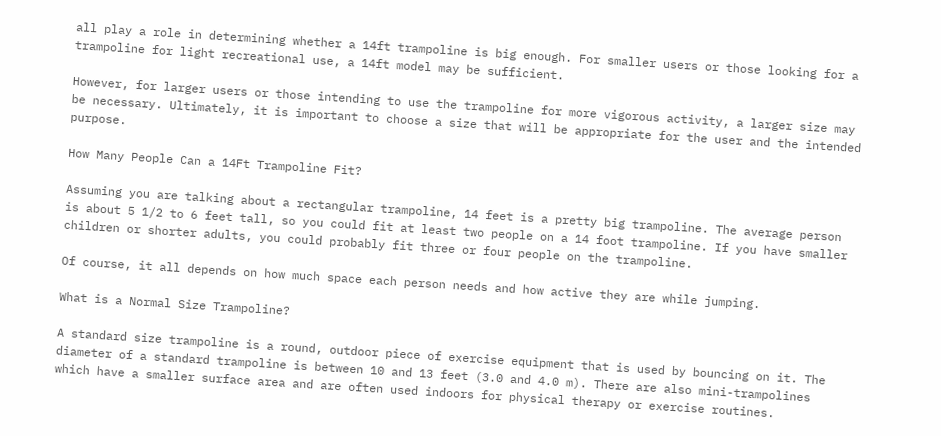all play a role in determining whether a 14ft trampoline is big enough. For smaller users or those looking for a trampoline for light recreational use, a 14ft model may be sufficient.

However, for larger users or those intending to use the trampoline for more vigorous activity, a larger size may be necessary. Ultimately, it is important to choose a size that will be appropriate for the user and the intended purpose.

How Many People Can a 14Ft Trampoline Fit?

Assuming you are talking about a rectangular trampoline, 14 feet is a pretty big trampoline. The average person is about 5 1/2 to 6 feet tall, so you could fit at least two people on a 14 foot trampoline. If you have smaller children or shorter adults, you could probably fit three or four people on the trampoline.

Of course, it all depends on how much space each person needs and how active they are while jumping.

What is a Normal Size Trampoline?

A standard size trampoline is a round, outdoor piece of exercise equipment that is used by bouncing on it. The diameter of a standard trampoline is between 10 and 13 feet (3.0 and 4.0 m). There are also mini-trampolines which have a smaller surface area and are often used indoors for physical therapy or exercise routines.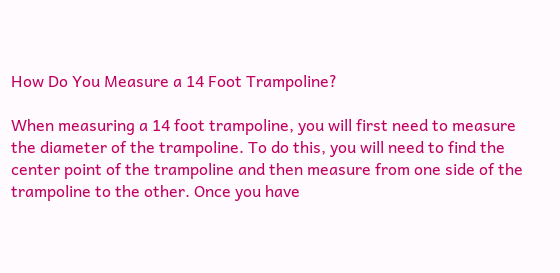How Do You Measure a 14 Foot Trampoline?

When measuring a 14 foot trampoline, you will first need to measure the diameter of the trampoline. To do this, you will need to find the center point of the trampoline and then measure from one side of the trampoline to the other. Once you have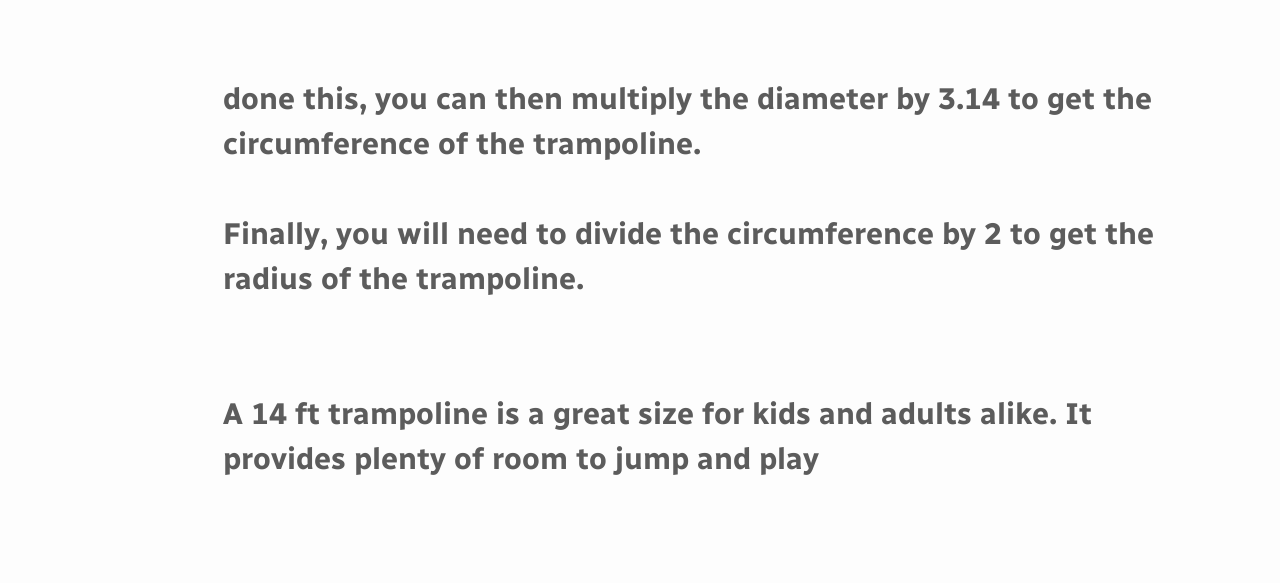done this, you can then multiply the diameter by 3.14 to get the circumference of the trampoline.

Finally, you will need to divide the circumference by 2 to get the radius of the trampoline.


A 14 ft trampoline is a great size for kids and adults alike. It provides plenty of room to jump and play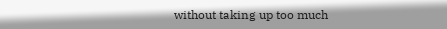without taking up too much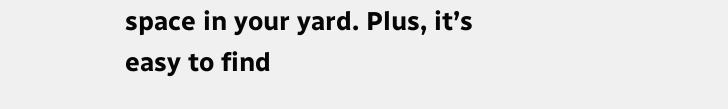space in your yard. Plus, it’s easy to find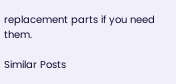replacement parts if you need them.

Similar Posts